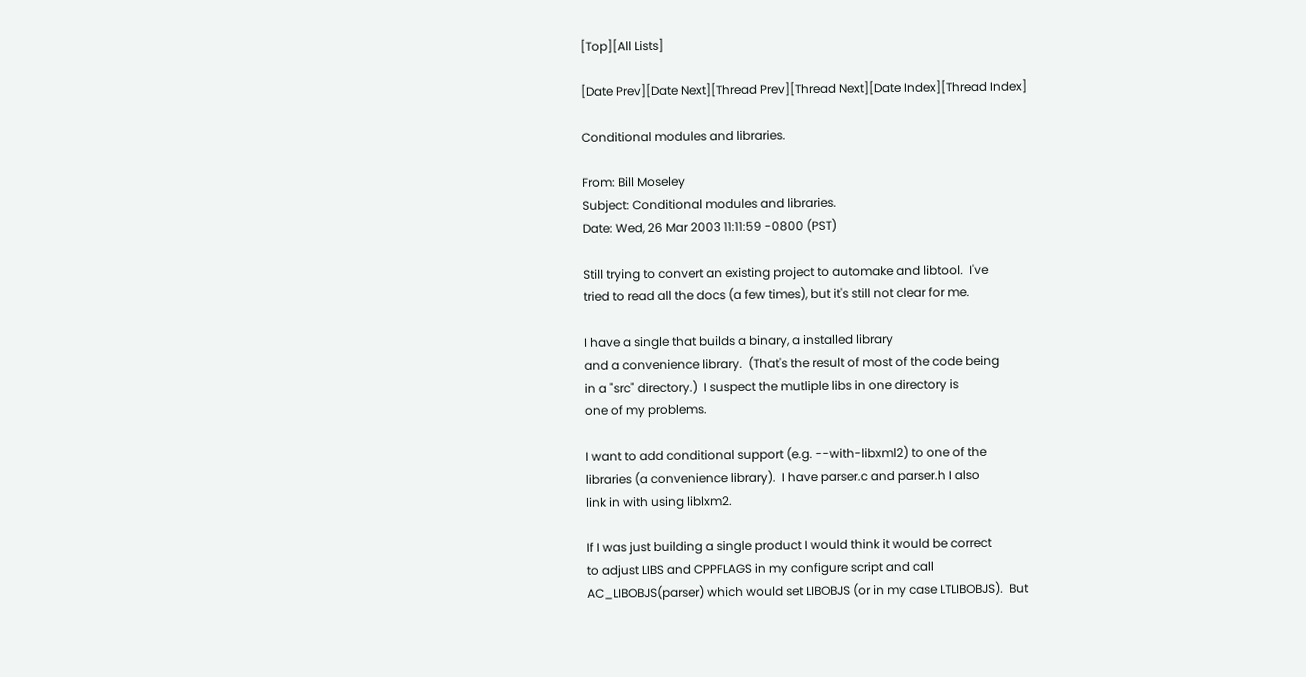[Top][All Lists]

[Date Prev][Date Next][Thread Prev][Thread Next][Date Index][Thread Index]

Conditional modules and libraries.

From: Bill Moseley
Subject: Conditional modules and libraries.
Date: Wed, 26 Mar 2003 11:11:59 -0800 (PST)

Still trying to convert an existing project to automake and libtool.  I've
tried to read all the docs (a few times), but it's still not clear for me.

I have a single that builds a binary, a installed library
and a convenience library.  (That's the result of most of the code being
in a "src" directory.)  I suspect the mutliple libs in one directory is
one of my problems.

I want to add conditional support (e.g. --with-libxml2) to one of the
libraries (a convenience library).  I have parser.c and parser.h I also
link in with using liblxm2.

If I was just building a single product I would think it would be correct
to adjust LIBS and CPPFLAGS in my configure script and call
AC_LIBOBJS(parser) which would set LIBOBJS (or in my case LTLIBOBJS).  But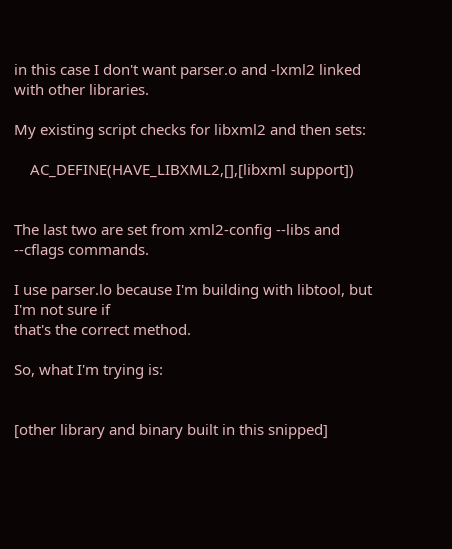in this case I don't want parser.o and -lxml2 linked with other libraries.

My existing script checks for libxml2 and then sets:

    AC_DEFINE(HAVE_LIBXML2,[],[libxml support])


The last two are set from xml2-config --libs and --cflags commands.

I use parser.lo because I'm building with libtool, but I'm not sure if
that's the correct method.

So, what I'm trying is:


[other library and binary built in this snipped]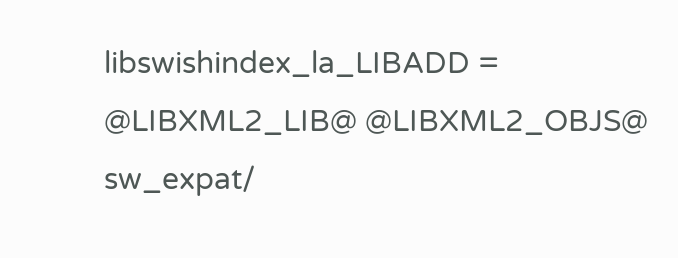libswishindex_la_LIBADD = @LIBXML2_LIB@ @LIBXML2_OBJS@  sw_expat/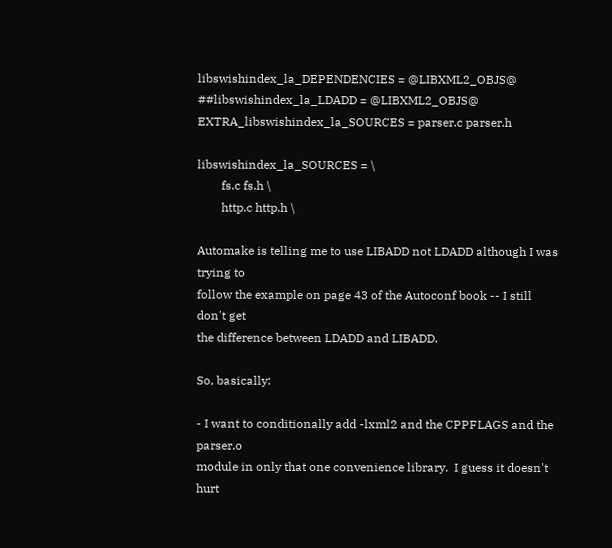libswishindex_la_DEPENDENCIES = @LIBXML2_OBJS@
##libswishindex_la_LDADD = @LIBXML2_OBJS@
EXTRA_libswishindex_la_SOURCES = parser.c parser.h

libswishindex_la_SOURCES = \
        fs.c fs.h \
        http.c http.h \

Automake is telling me to use LIBADD not LDADD although I was trying to
follow the example on page 43 of the Autoconf book -- I still don't get
the difference between LDADD and LIBADD.

So, basically:

- I want to conditionally add -lxml2 and the CPPFLAGS and the parser.o
module in only that one convenience library.  I guess it doesn't hurt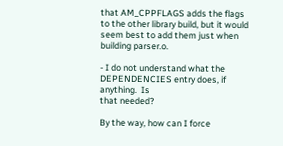that AM_CPPFLAGS adds the flags to the other library build, but it would
seem best to add them just when building parser.o.

- I do not understand what the DEPENDENCIES entry does, if anything.  Is
that needed?

By the way, how can I force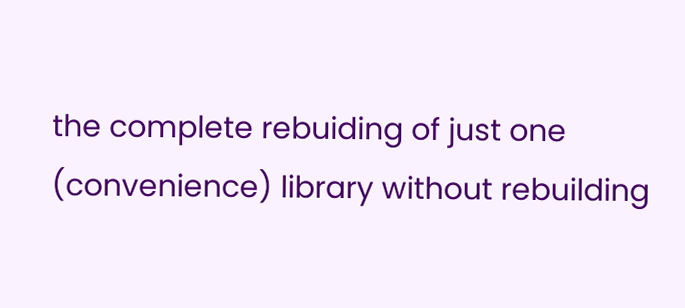the complete rebuiding of just one
(convenience) library without rebuilding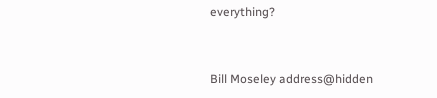everything?


Bill Moseley address@hidden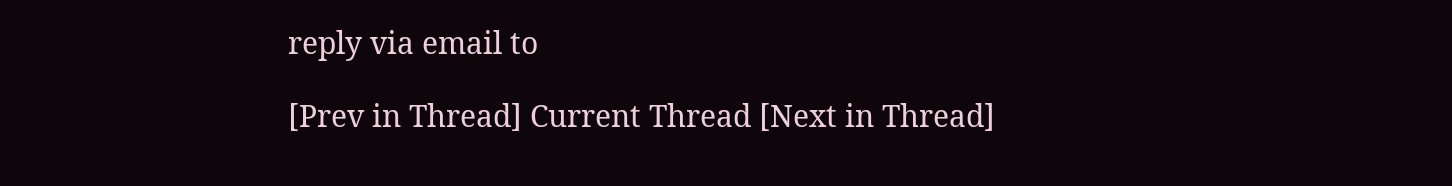reply via email to

[Prev in Thread] Current Thread [Next in Thread]